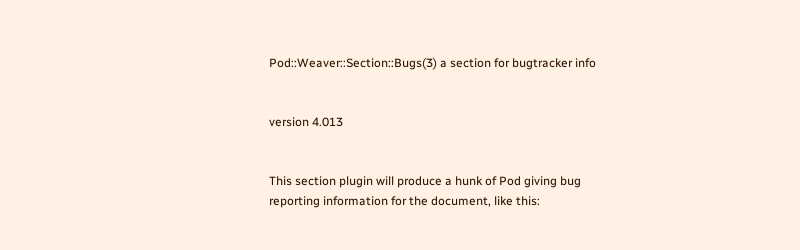Pod::Weaver::Section::Bugs(3) a section for bugtracker info


version 4.013


This section plugin will produce a hunk of Pod giving bug reporting information for the document, like this: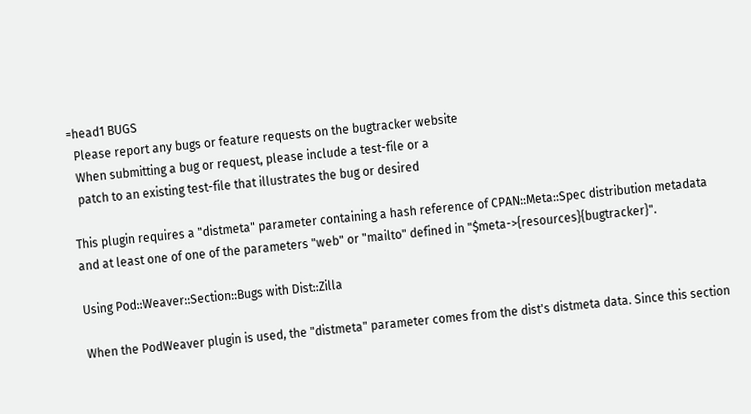=head1 BUGS
  Please report any bugs or feature requests on the bugtracker website
  When submitting a bug or request, please include a test-file or a
  patch to an existing test-file that illustrates the bug or desired

This plugin requires a "distmeta" parameter containing a hash reference of CPAN::Meta::Spec distribution metadata and at least one of one of the parameters "web" or "mailto" defined in "$meta->{resources}{bugtracker}".

Using Pod::Weaver::Section::Bugs with Dist::Zilla

When the PodWeaver plugin is used, the "distmeta" parameter comes from the dist's distmeta data. Since this section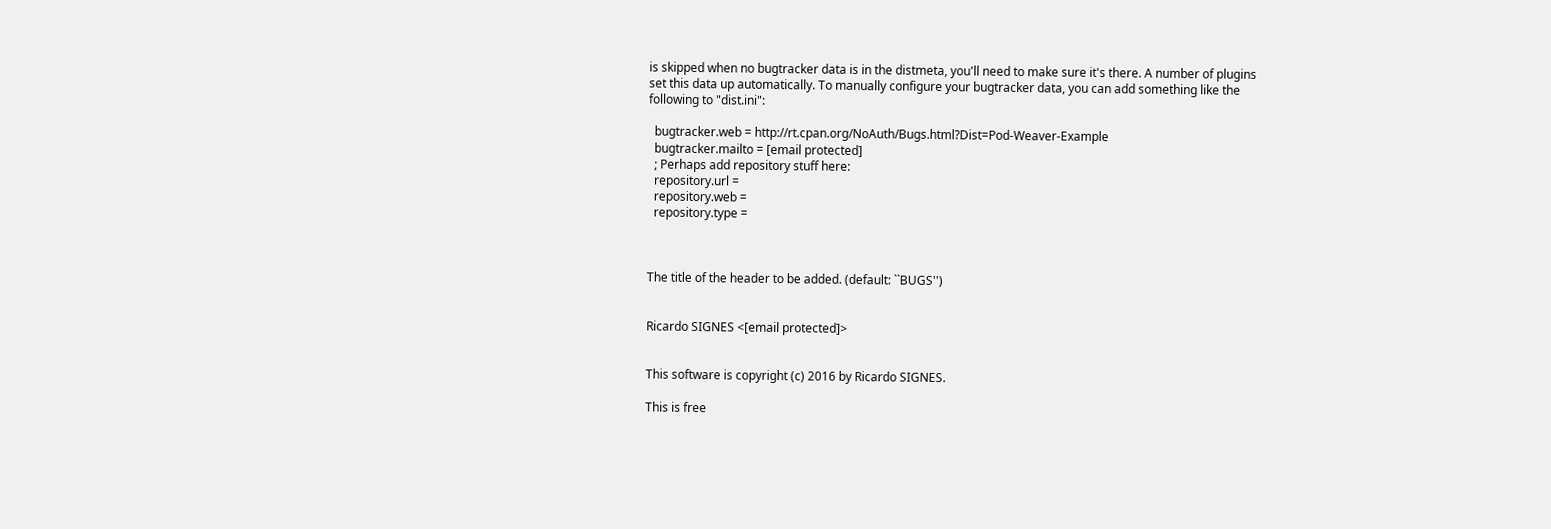is skipped when no bugtracker data is in the distmeta, you'll need to make sure it's there. A number of plugins set this data up automatically. To manually configure your bugtracker data, you can add something like the following to "dist.ini":

  bugtracker.web = http://rt.cpan.org/NoAuth/Bugs.html?Dist=Pod-Weaver-Example
  bugtracker.mailto = [email protected]
  ; Perhaps add repository stuff here:
  repository.url =
  repository.web =
  repository.type =



The title of the header to be added. (default: ``BUGS'')


Ricardo SIGNES <[email protected]>


This software is copyright (c) 2016 by Ricardo SIGNES.

This is free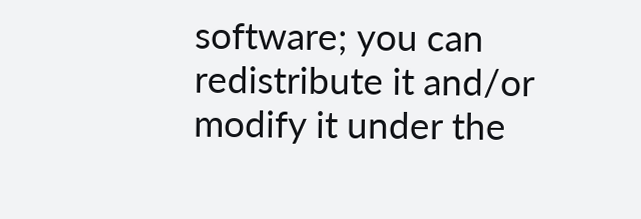software; you can redistribute it and/or modify it under the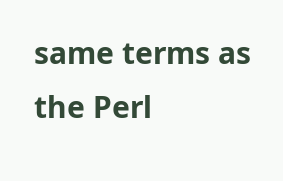same terms as the Perl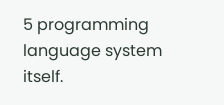5 programming language system itself.